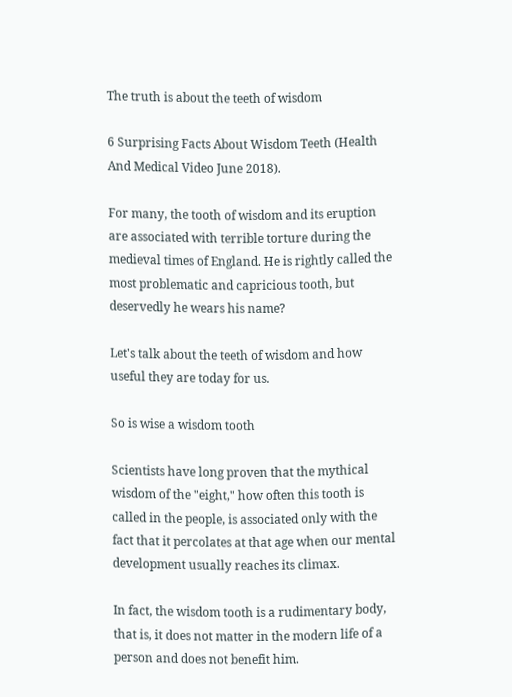The truth is about the teeth of wisdom

6 Surprising Facts About Wisdom Teeth (Health And Medical Video June 2018).

For many, the tooth of wisdom and its eruption are associated with terrible torture during the medieval times of England. He is rightly called the most problematic and capricious tooth, but deservedly he wears his name?

Let's talk about the teeth of wisdom and how useful they are today for us.

So is wise a wisdom tooth

Scientists have long proven that the mythical wisdom of the "eight," how often this tooth is called in the people, is associated only with the fact that it percolates at that age when our mental development usually reaches its climax.

In fact, the wisdom tooth is a rudimentary body, that is, it does not matter in the modern life of a person and does not benefit him.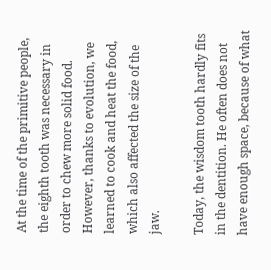At the time of the primitive people, the eighth tooth was necessary in order to chew more solid food. However, thanks to evolution, we learned to cook and heat the food, which also affected the size of the jaw.

Today, the wisdom tooth hardly fits in the dentition. He often does not have enough space, because of what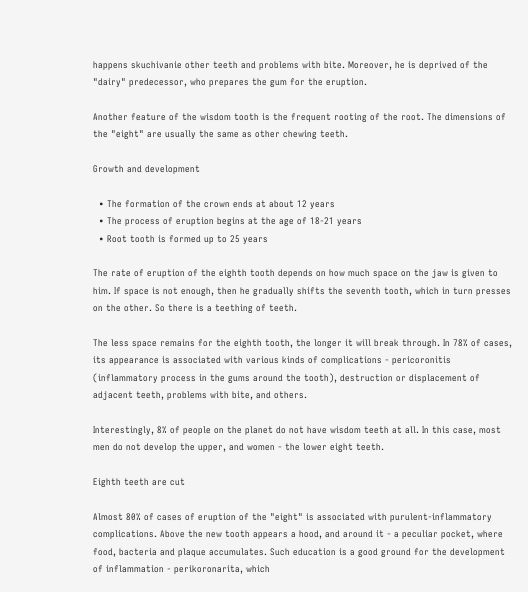happens skuchivanie other teeth and problems with bite. Moreover, he is deprived of the "dairy" predecessor, who prepares the gum for the eruption.

Another feature of the wisdom tooth is the frequent rooting of the root. The dimensions of the "eight" are usually the same as other chewing teeth.

Growth and development

  • The formation of the crown ends at about 12 years
  • The process of eruption begins at the age of 18-21 years
  • Root tooth is formed up to 25 years

The rate of eruption of the eighth tooth depends on how much space on the jaw is given to him. If space is not enough, then he gradually shifts the seventh tooth, which in turn presses on the other. So there is a teething of teeth.

The less space remains for the eighth tooth, the longer it will break through. In 78% of cases, its appearance is associated with various kinds of complications - pericoronitis (inflammatory process in the gums around the tooth), destruction or displacement of adjacent teeth, problems with bite, and others.

Interestingly, 8% of people on the planet do not have wisdom teeth at all. In this case, most men do not develop the upper, and women - the lower eight teeth.

Eighth teeth are cut

Almost 80% of cases of eruption of the "eight" is associated with purulent-inflammatory complications. Above the new tooth appears a hood, and around it - a peculiar pocket, where food, bacteria and plaque accumulates. Such education is a good ground for the development of inflammation - perikoronarita, which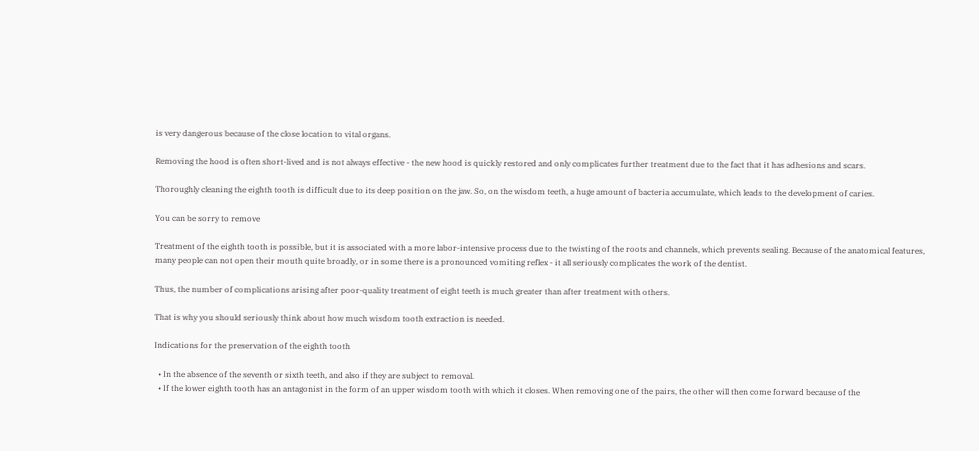is very dangerous because of the close location to vital organs.

Removing the hood is often short-lived and is not always effective - the new hood is quickly restored and only complicates further treatment due to the fact that it has adhesions and scars.

Thoroughly cleaning the eighth tooth is difficult due to its deep position on the jaw. So, on the wisdom teeth, a huge amount of bacteria accumulate, which leads to the development of caries.

You can be sorry to remove

Treatment of the eighth tooth is possible, but it is associated with a more labor-intensive process due to the twisting of the roots and channels, which prevents sealing. Because of the anatomical features, many people can not open their mouth quite broadly, or in some there is a pronounced vomiting reflex - it all seriously complicates the work of the dentist.

Thus, the number of complications arising after poor-quality treatment of eight teeth is much greater than after treatment with others.

That is why you should seriously think about how much wisdom tooth extraction is needed.

Indications for the preservation of the eighth tooth

  • In the absence of the seventh or sixth teeth, and also if they are subject to removal.
  • If the lower eighth tooth has an antagonist in the form of an upper wisdom tooth with which it closes. When removing one of the pairs, the other will then come forward because of the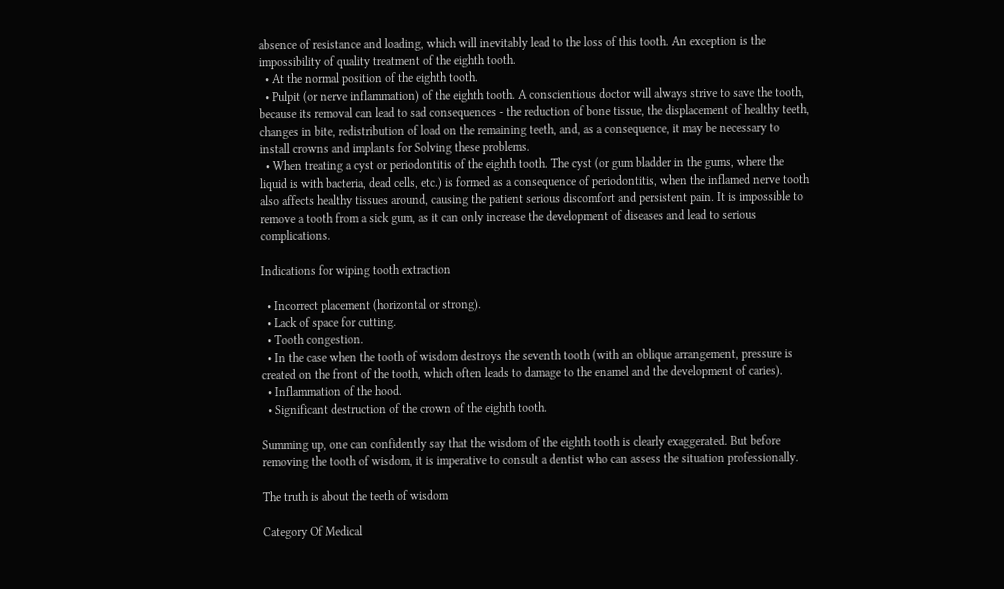absence of resistance and loading, which will inevitably lead to the loss of this tooth. An exception is the impossibility of quality treatment of the eighth tooth.
  • At the normal position of the eighth tooth.
  • Pulpit (or nerve inflammation) of the eighth tooth. A conscientious doctor will always strive to save the tooth, because its removal can lead to sad consequences - the reduction of bone tissue, the displacement of healthy teeth, changes in bite, redistribution of load on the remaining teeth, and, as a consequence, it may be necessary to install crowns and implants for Solving these problems.
  • When treating a cyst or periodontitis of the eighth tooth. The cyst (or gum bladder in the gums, where the liquid is with bacteria, dead cells, etc.) is formed as a consequence of periodontitis, when the inflamed nerve tooth also affects healthy tissues around, causing the patient serious discomfort and persistent pain. It is impossible to remove a tooth from a sick gum, as it can only increase the development of diseases and lead to serious complications.

Indications for wiping tooth extraction

  • Incorrect placement (horizontal or strong).
  • Lack of space for cutting.
  • Tooth congestion.
  • In the case when the tooth of wisdom destroys the seventh tooth (with an oblique arrangement, pressure is created on the front of the tooth, which often leads to damage to the enamel and the development of caries).
  • Inflammation of the hood.
  • Significant destruction of the crown of the eighth tooth.

Summing up, one can confidently say that the wisdom of the eighth tooth is clearly exaggerated. But before removing the tooth of wisdom, it is imperative to consult a dentist who can assess the situation professionally.

The truth is about the teeth of wisdom

Category Of Medical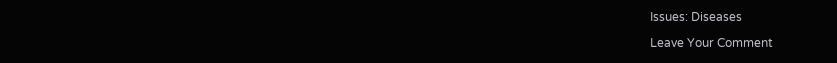Issues: Diseases

Leave Your Comment